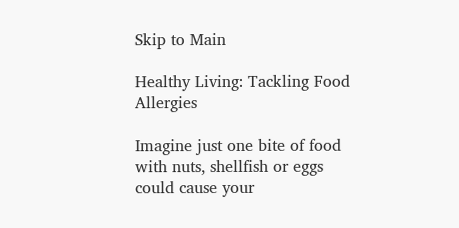Skip to Main

Healthy Living: Tackling Food Allergies

Imagine just one bite of food with nuts, shellfish or eggs could cause your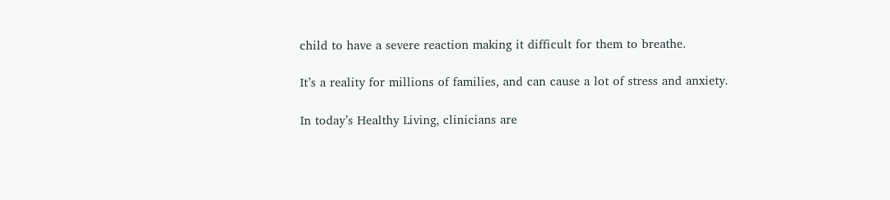child to have a severe reaction making it difficult for them to breathe.

It’s a reality for millions of families, and can cause a lot of stress and anxiety.

In today’s Healthy Living, clinicians are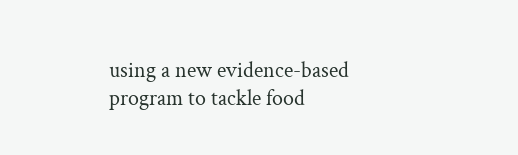using a new evidence-based program to tackle food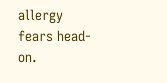allergy fears head-on.